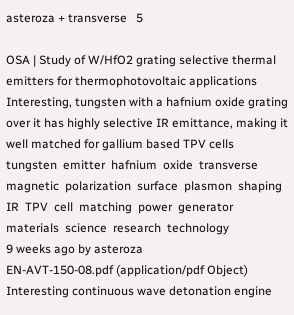asteroza + transverse   5

OSA | Study of W/HfO2 grating selective thermal emitters for thermophotovoltaic applications
Interesting, tungsten with a hafnium oxide grating over it has highly selective IR emittance, making it well matched for gallium based TPV cells
tungsten  emitter  hafnium  oxide  transverse  magnetic  polarization  surface  plasmon  shaping  IR  TPV  cell  matching  power  generator  materials  science  research  technology
9 weeks ago by asteroza
EN-AVT-150-08.pdf (application/pdf Object)
Interesting continuous wave detonation engine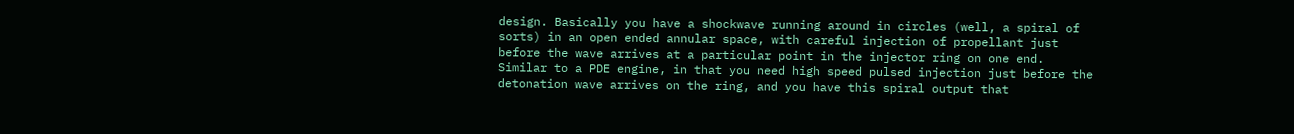design. Basically you have a shockwave running around in circles (well, a spiral of sorts) in an open ended annular space, with careful injection of propellant just before the wave arrives at a particular point in the injector ring on one end. Similar to a PDE engine, in that you need high speed pulsed injection just before the detonation wave arrives on the ring, and you have this spiral output that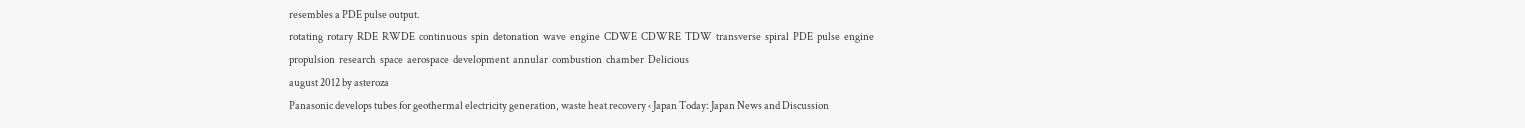resembles a PDE pulse output.
rotating  rotary  RDE  RWDE  continuous  spin  detonation  wave  engine  CDWE  CDWRE  TDW  transverse  spiral  PDE  pulse  engine  propulsion  research  space  aerospace  development  annular  combustion  chamber  Delicious
august 2012 by asteroza
Panasonic develops tubes for geothermal electricity generation, waste heat recovery ‹ Japan Today: Japan News and Discussion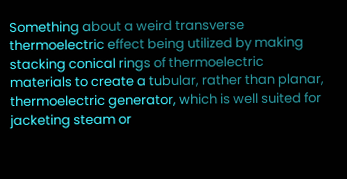Something about a weird transverse thermoelectric effect being utilized by making stacking conical rings of thermoelectric materials to create a tubular, rather than planar, thermoelectric generator, which is well suited for jacketing steam or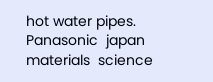hot water pipes.
Panasonic  japan  materials  science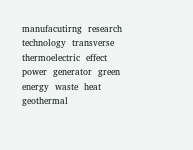manufacutirng  research  technology  transverse  thermoelectric  effect  power  generator  green  energy  waste  heat  geothermal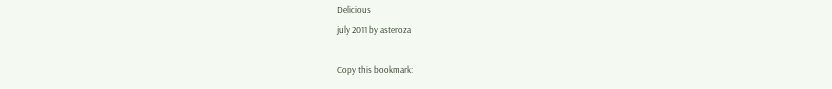Delicious
july 2011 by asteroza

Copy this bookmark: